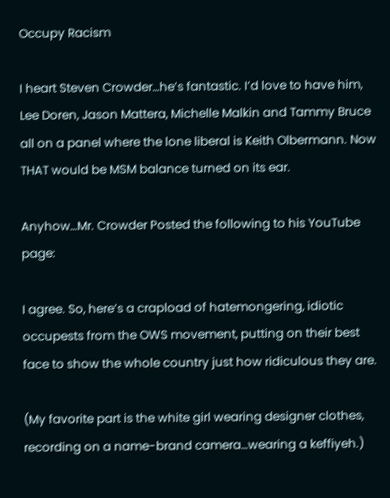Occupy Racism

I heart Steven Crowder…he’s fantastic. I’d love to have him, Lee Doren, Jason Mattera, Michelle Malkin and Tammy Bruce all on a panel where the lone liberal is Keith Olbermann. Now THAT would be MSM balance turned on its ear.

Anyhow…Mr. Crowder Posted the following to his YouTube page:

I agree. So, here’s a crapload of hatemongering, idiotic occupests from the OWS movement, putting on their best face to show the whole country just how ridiculous they are.

(My favorite part is the white girl wearing designer clothes, recording on a name-brand camera…wearing a keffiyeh.)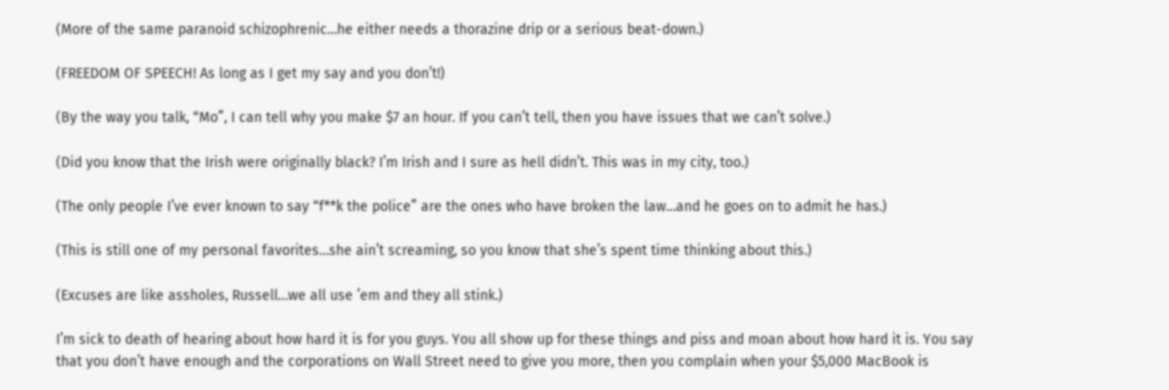(More of the same paranoid schizophrenic…he either needs a thorazine drip or a serious beat-down.)

(FREEDOM OF SPEECH! As long as I get my say and you don’t!)

(By the way you talk, “Mo”, I can tell why you make $7 an hour. If you can’t tell, then you have issues that we can’t solve.)

(Did you know that the Irish were originally black? I’m Irish and I sure as hell didn’t. This was in my city, too.)

(The only people I’ve ever known to say “f**k the police” are the ones who have broken the law…and he goes on to admit he has.)

(This is still one of my personal favorites…she ain’t screaming, so you know that she’s spent time thinking about this.)

(Excuses are like assholes, Russell…we all use ’em and they all stink.)

I’m sick to death of hearing about how hard it is for you guys. You all show up for these things and piss and moan about how hard it is. You say that you don’t have enough and the corporations on Wall Street need to give you more, then you complain when your $5,000 MacBook is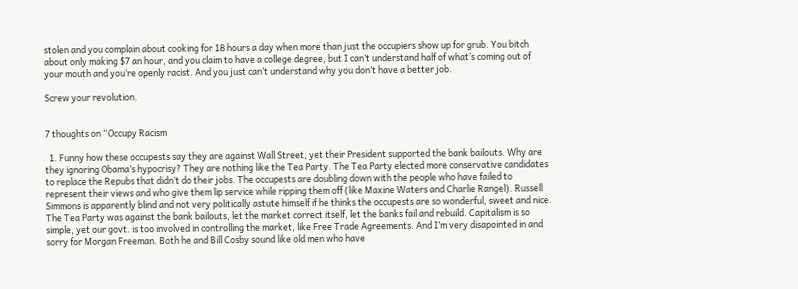stolen and you complain about cooking for 18 hours a day when more than just the occupiers show up for grub. You bitch about only making $7 an hour, and you claim to have a college degree, but I can’t understand half of what’s coming out of your mouth and you’re openly racist. And you just can’t understand why you don’t have a better job.

Screw your revolution.


7 thoughts on “Occupy Racism

  1. Funny how these occupests say they are against Wall Street, yet their President supported the bank bailouts. Why are they ignoring Obama’s hypocrisy? They are nothing like the Tea Party. The Tea Party elected more conservative candidates to replace the Repubs that didn’t do their jobs. The occupests are doubling down with the people who have failed to represent their views and who give them lip service while ripping them off (like Maxine Waters and Charlie Rangel). Russell Simmons is apparently blind and not very politically astute himself if he thinks the occupests are so wonderful, sweet and nice. The Tea Party was against the bank bailouts, let the market correct itself, let the banks fail and rebuild. Capitalism is so simple, yet our govt. is too involved in controlling the market, like Free Trade Agreements. And I’m very disapointed in and sorry for Morgan Freeman. Both he and Bill Cosby sound like old men who have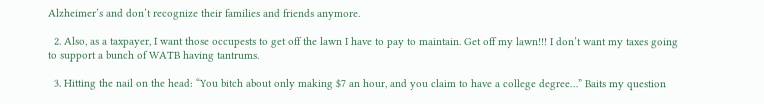Alzheimer’s and don’t recognize their families and friends anymore.

  2. Also, as a taxpayer, I want those occupests to get off the lawn I have to pay to maintain. Get off my lawn!!! I don’t want my taxes going to support a bunch of WATB having tantrums.

  3. Hitting the nail on the head: “You bitch about only making $7 an hour, and you claim to have a college degree…” Baits my question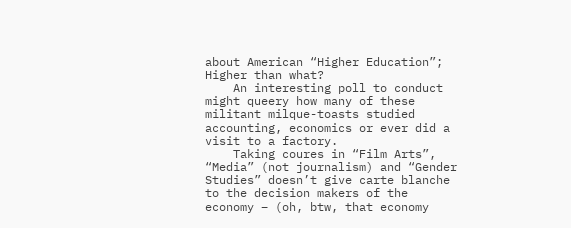about American “Higher Education”; Higher than what?
    An interesting poll to conduct might queery how many of these militant milque-toasts studied accounting, economics or ever did a visit to a factory.
    Taking coures in “Film Arts”, “Media” (not journalism) and “Gender Studies” doesn’t give carte blanche to the decision makers of the economy – (oh, btw, that economy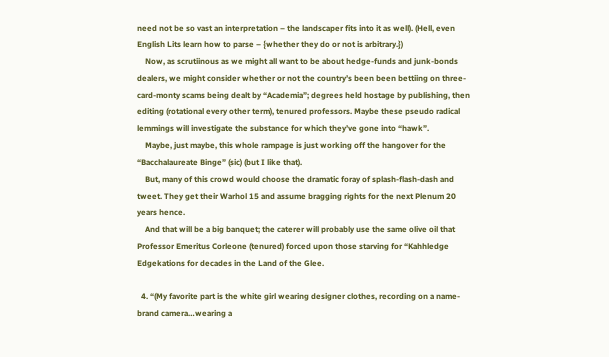need not be so vast an interpretation – the landscaper fits into it as well). (Hell, even English Lits learn how to parse – {whether they do or not is arbitrary.})
    Now, as scrutiinous as we might all want to be about hedge-funds and junk-bonds dealers, we might consider whether or not the country’s been been bettiing on three-card-monty scams being dealt by “Academia”; degrees held hostage by publishing, then editing (rotational every other term), tenured professors. Maybe these pseudo radical lemmings will investigate the substance for which they’ve gone into “hawk”.
    Maybe, just maybe, this whole rampage is just working off the hangover for the “Bacchalaureate Binge” (sic) (but I like that).
    But, many of this crowd would choose the dramatic foray of splash-flash-dash and tweet. They get their Warhol 15 and assume bragging rights for the next Plenum 20 years hence.
    And that will be a big banquet; the caterer will probably use the same olive oil that Professor Emeritus Corleone (tenured) forced upon those starving for “Kahhledge Edgekations for decades in the Land of the Glee.

  4. “(My favorite part is the white girl wearing designer clothes, recording on a name-brand camera…wearing a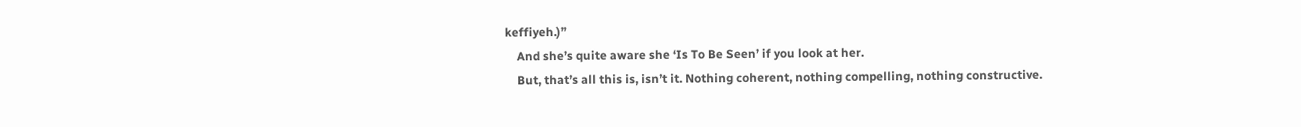keffiyeh.)”
    And she’s quite aware she ‘Is To Be Seen’ if you look at her.
    But, that’s all this is, isn’t it. Nothing coherent, nothing compelling, nothing constructive.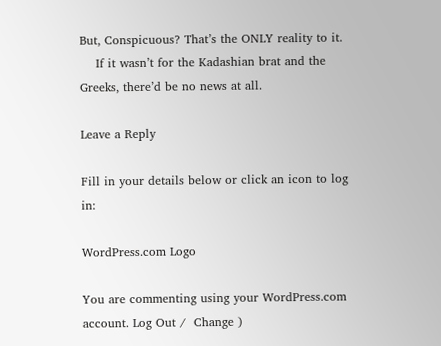But, Conspicuous? That’s the ONLY reality to it.
    If it wasn’t for the Kadashian brat and the Greeks, there’d be no news at all.

Leave a Reply

Fill in your details below or click an icon to log in:

WordPress.com Logo

You are commenting using your WordPress.com account. Log Out /  Change )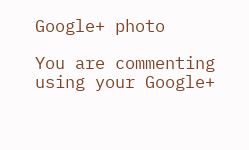Google+ photo

You are commenting using your Google+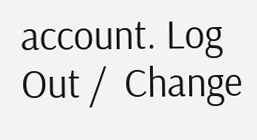account. Log Out /  Change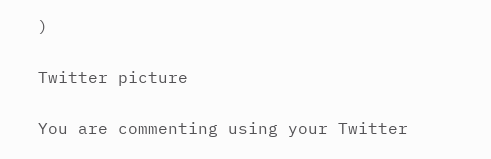)

Twitter picture

You are commenting using your Twitter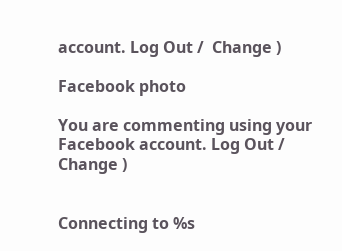account. Log Out /  Change )

Facebook photo

You are commenting using your Facebook account. Log Out /  Change )


Connecting to %s